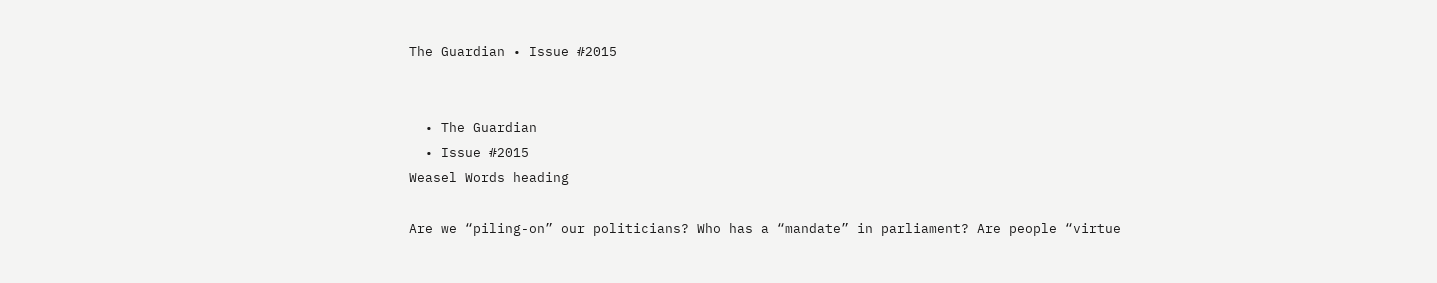The Guardian • Issue #2015


  • The Guardian
  • Issue #2015
Weasel Words heading

Are we “piling-on” our politicians? Who has a “mandate” in parliament? Are people “virtue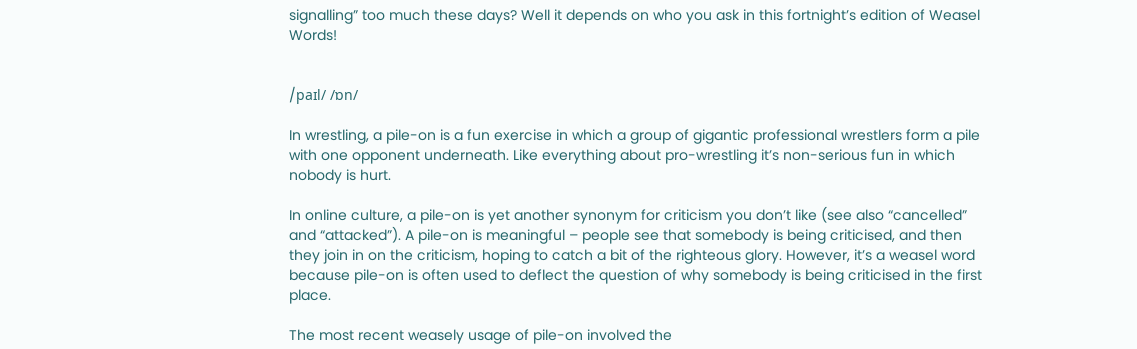signalling” too much these days? Well it depends on who you ask in this fortnight’s edition of Weasel Words!


/paɪl/ /ɒn/

In wrestling, a pile-on is a fun exercise in which a group of gigantic professional wrestlers form a pile with one opponent underneath. Like everything about pro-wrestling it’s non-serious fun in which nobody is hurt.

In online culture, a pile-on is yet another synonym for criticism you don’t like (see also “cancelled” and “attacked”). A pile-on is meaningful – people see that somebody is being criticised, and then they join in on the criticism, hoping to catch a bit of the righteous glory. However, it’s a weasel word because pile-on is often used to deflect the question of why somebody is being criticised in the first place.

The most recent weasely usage of pile-on involved the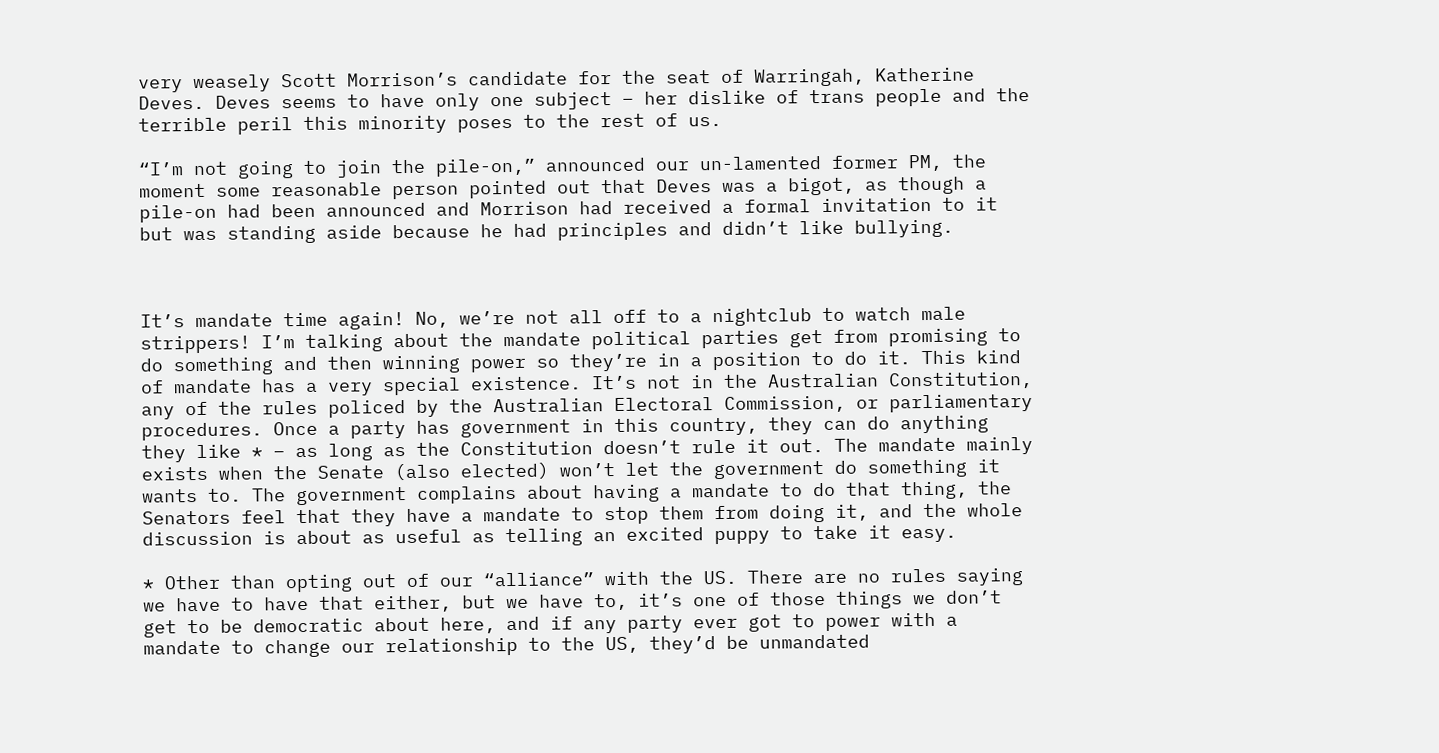very weasely Scott Morrison’s candidate for the seat of Warringah, Katherine Deves. Deves seems to have only one subject – her dislike of trans people and the terrible peril this minority poses to the rest of us.

“I’m not going to join the pile-on,” announced our un-lamented former PM, the moment some reasonable person pointed out that Deves was a bigot, as though a pile-on had been announced and Morrison had received a formal invitation to it but was standing aside because he had principles and didn’t like bullying.



It’s mandate time again! No, we’re not all off to a nightclub to watch male strippers! I’m talking about the mandate political parties get from promising to do something and then winning power so they’re in a position to do it. This kind of mandate has a very special existence. It’s not in the Australian Constitution, any of the rules policed by the Australian Electoral Commission, or parliamentary procedures. Once a party has government in this country, they can do anything they like * – as long as the Constitution doesn’t rule it out. The mandate mainly exists when the Senate (also elected) won’t let the government do something it wants to. The government complains about having a mandate to do that thing, the Senators feel that they have a mandate to stop them from doing it, and the whole discussion is about as useful as telling an excited puppy to take it easy.

* Other than opting out of our “alliance” with the US. There are no rules saying we have to have that either, but we have to, it’s one of those things we don’t get to be democratic about here, and if any party ever got to power with a mandate to change our relationship to the US, they’d be unmandated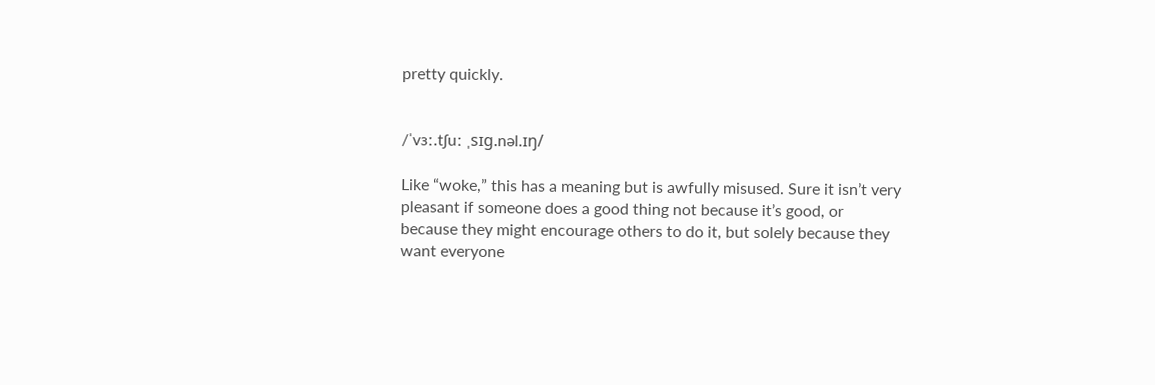pretty quickly.


/ˈvɜː.tʃuː ˌsɪɡ.nəl.ɪŋ/

Like “woke,” this has a meaning but is awfully misused. Sure it isn’t very pleasant if someone does a good thing not because it’s good, or because they might encourage others to do it, but solely because they want everyone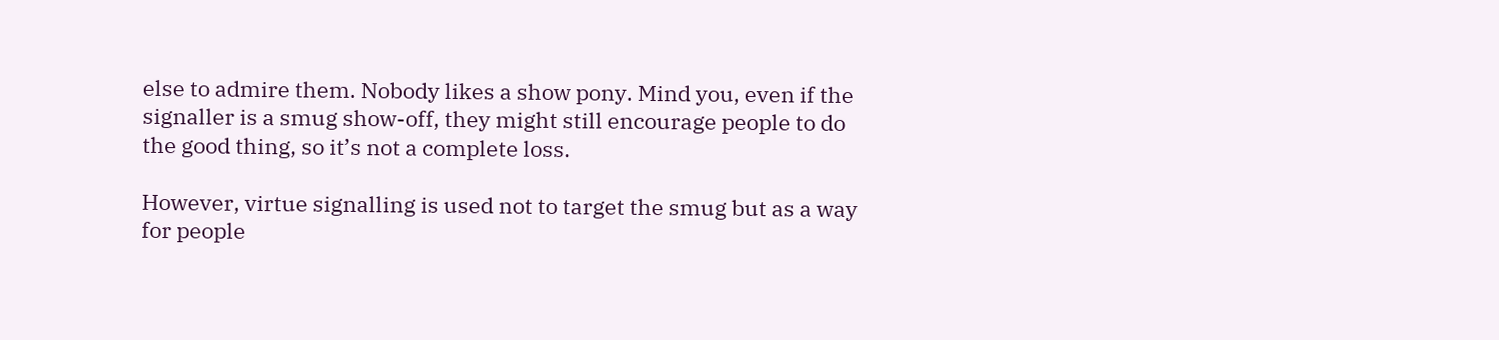else to admire them. Nobody likes a show pony. Mind you, even if the signaller is a smug show-off, they might still encourage people to do the good thing, so it’s not a complete loss.

However, virtue signalling is used not to target the smug but as a way for people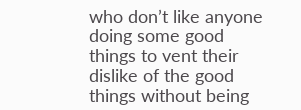who don’t like anyone doing some good things to vent their dislike of the good things without being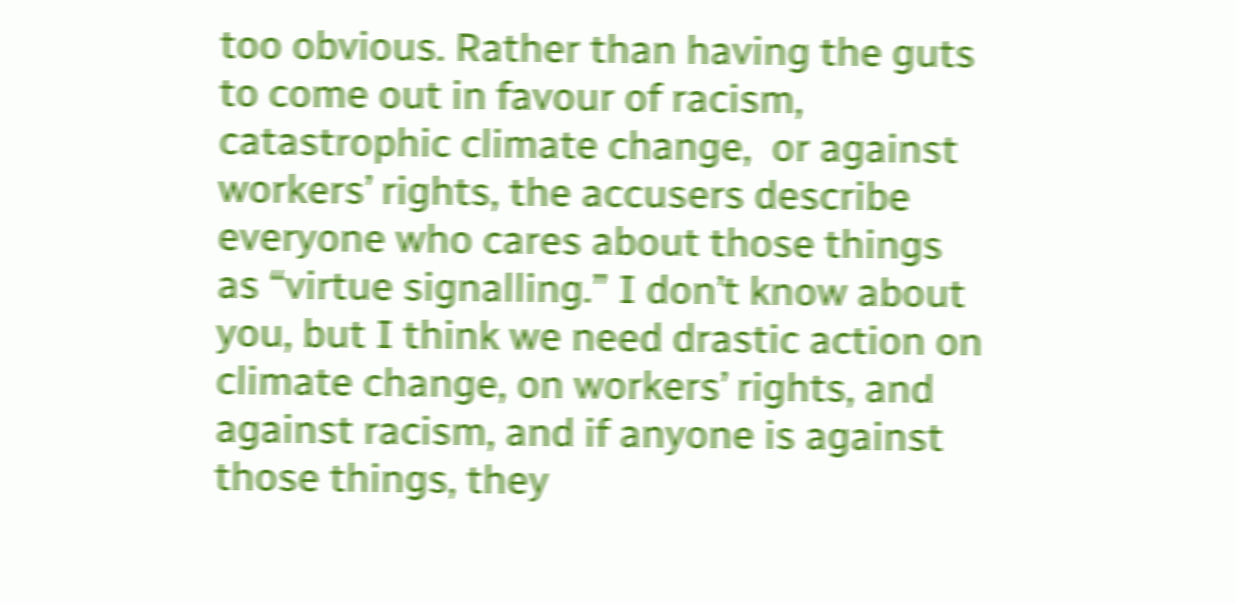too obvious. Rather than having the guts to come out in favour of racism, catastrophic climate change,  or against workers’ rights, the accusers describe everyone who cares about those things as “virtue signalling.” I don’t know about you, but I think we need drastic action on climate change, on workers’ rights, and against racism, and if anyone is against those things, they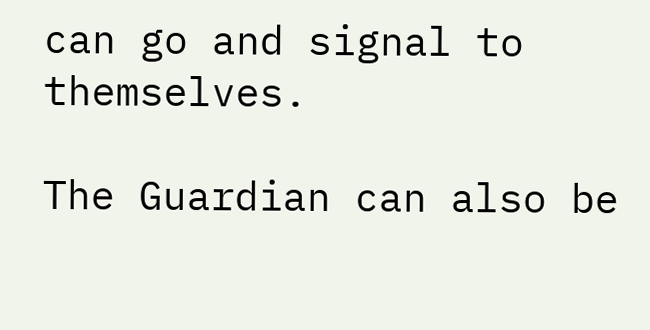can go and signal to themselves.

The Guardian can also be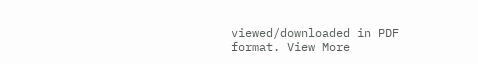viewed/downloaded in PDF format. View More